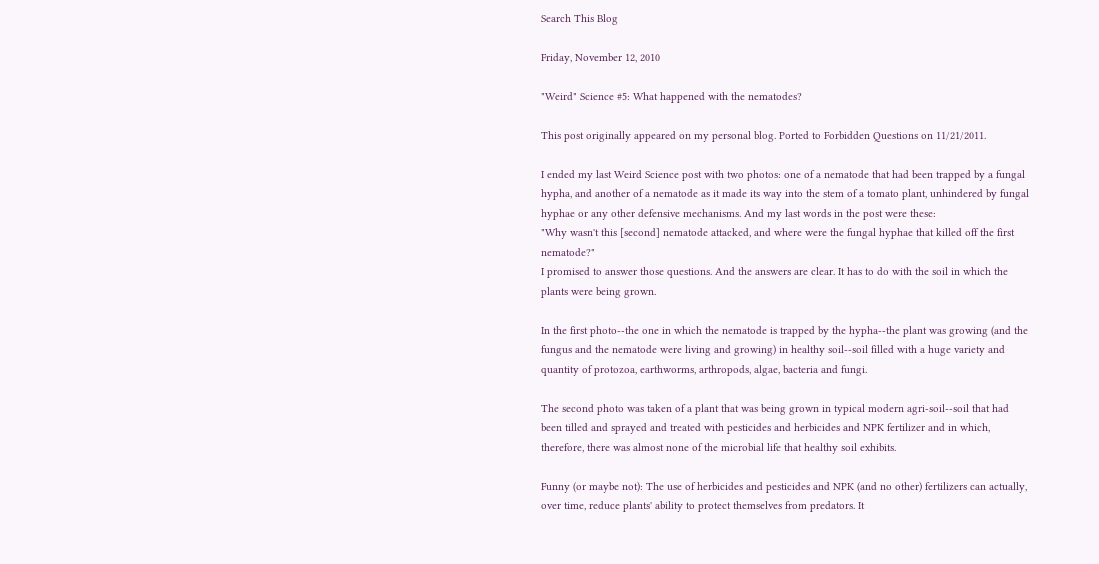Search This Blog

Friday, November 12, 2010

"Weird" Science #5: What happened with the nematodes?

This post originally appeared on my personal blog. Ported to Forbidden Questions on 11/21/2011.

I ended my last Weird Science post with two photos: one of a nematode that had been trapped by a fungal hypha, and another of a nematode as it made its way into the stem of a tomato plant, unhindered by fungal hyphae or any other defensive mechanisms. And my last words in the post were these:
"Why wasn't this [second] nematode attacked, and where were the fungal hyphae that killed off the first nematode?"
I promised to answer those questions. And the answers are clear. It has to do with the soil in which the plants were being grown.

In the first photo--the one in which the nematode is trapped by the hypha--the plant was growing (and the fungus and the nematode were living and growing) in healthy soil--soil filled with a huge variety and quantity of protozoa, earthworms, arthropods, algae, bacteria and fungi.

The second photo was taken of a plant that was being grown in typical modern agri-soil--soil that had been tilled and sprayed and treated with pesticides and herbicides and NPK fertilizer and in which, therefore, there was almost none of the microbial life that healthy soil exhibits.

Funny (or maybe not): The use of herbicides and pesticides and NPK (and no other) fertilizers can actually, over time, reduce plants' ability to protect themselves from predators. It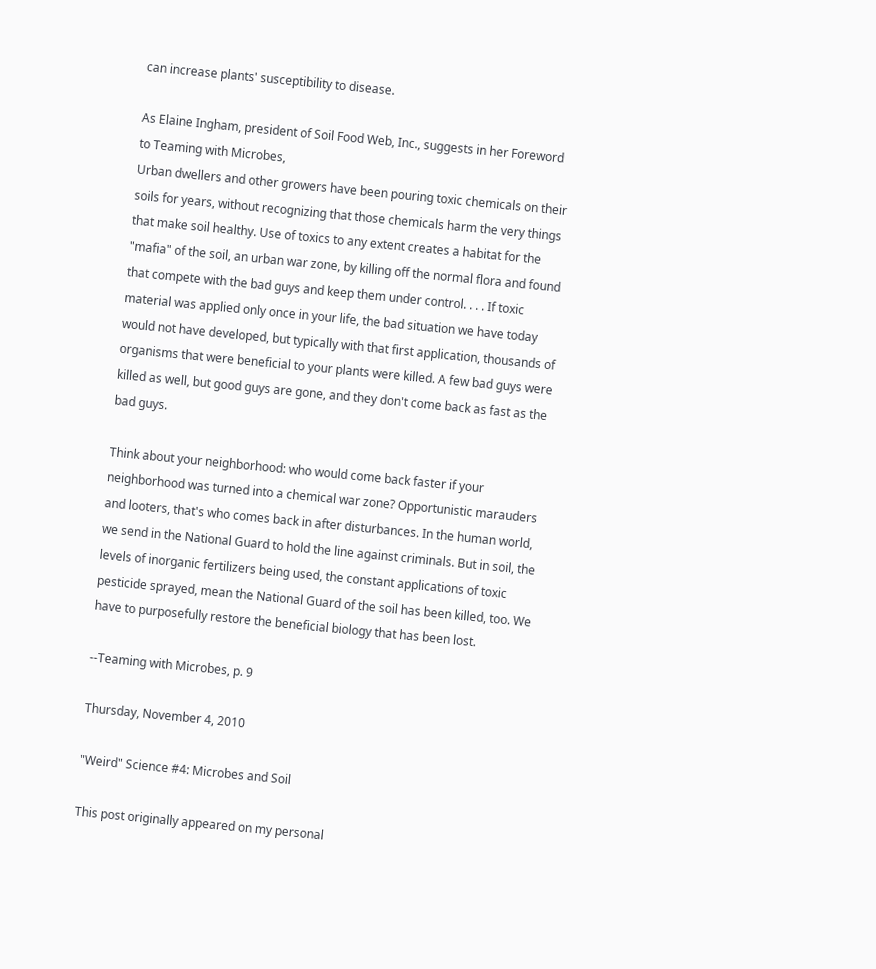can increase plants' susceptibility to disease.

As Elaine Ingham, president of Soil Food Web, Inc., suggests in her Foreword to Teaming with Microbes,
Urban dwellers and other growers have been pouring toxic chemicals on their soils for years, without recognizing that those chemicals harm the very things that make soil healthy. Use of toxics to any extent creates a habitat for the "mafia" of the soil, an urban war zone, by killing off the normal flora and found that compete with the bad guys and keep them under control. . . . If toxic material was applied only once in your life, the bad situation we have today would not have developed, but typically with that first application, thousands of organisms that were beneficial to your plants were killed. A few bad guys were killed as well, but good guys are gone, and they don't come back as fast as the bad guys.

Think about your neighborhood: who would come back faster if your neighborhood was turned into a chemical war zone? Opportunistic marauders and looters, that's who comes back in after disturbances. In the human world, we send in the National Guard to hold the line against criminals. But in soil, the levels of inorganic fertilizers being used, the constant applications of toxic pesticide sprayed, mean the National Guard of the soil has been killed, too. We have to purposefully restore the beneficial biology that has been lost.

--Teaming with Microbes, p. 9

Thursday, November 4, 2010

"Weird" Science #4: Microbes and Soil

This post originally appeared on my personal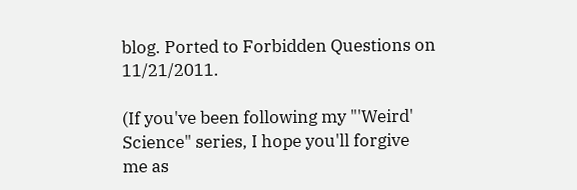blog. Ported to Forbidden Questions on 11/21/2011.

(If you've been following my "'Weird' Science" series, I hope you'll forgive me as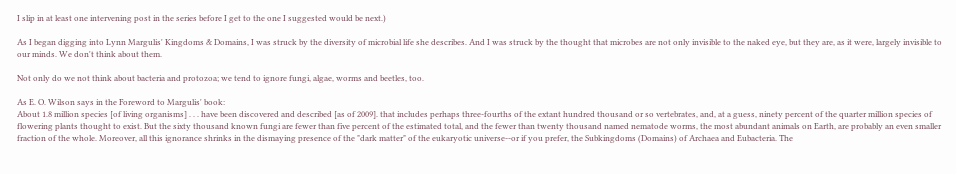I slip in at least one intervening post in the series before I get to the one I suggested would be next.)

As I began digging into Lynn Margulis' Kingdoms & Domains, I was struck by the diversity of microbial life she describes. And I was struck by the thought that microbes are not only invisible to the naked eye, but they are, as it were, largely invisible to our minds. We don't think about them.

Not only do we not think about bacteria and protozoa; we tend to ignore fungi, algae, worms and beetles, too.

As E. O. Wilson says in the Foreword to Margulis' book:
About 1.8 million species [of living organisms] . . . have been discovered and described [as of 2009]. that includes perhaps three-fourths of the extant hundred thousand or so vertebrates, and, at a guess, ninety percent of the quarter million species of flowering plants thought to exist. But the sixty thousand known fungi are fewer than five percent of the estimated total, and the fewer than twenty thousand named nematode worms, the most abundant animals on Earth, are probably an even smaller fraction of the whole. Moreover, all this ignorance shrinks in the dismaying presence of the "dark matter" of the eukaryotic universe--or if you prefer, the Subkingdoms (Domains) of Archaea and Eubacteria. The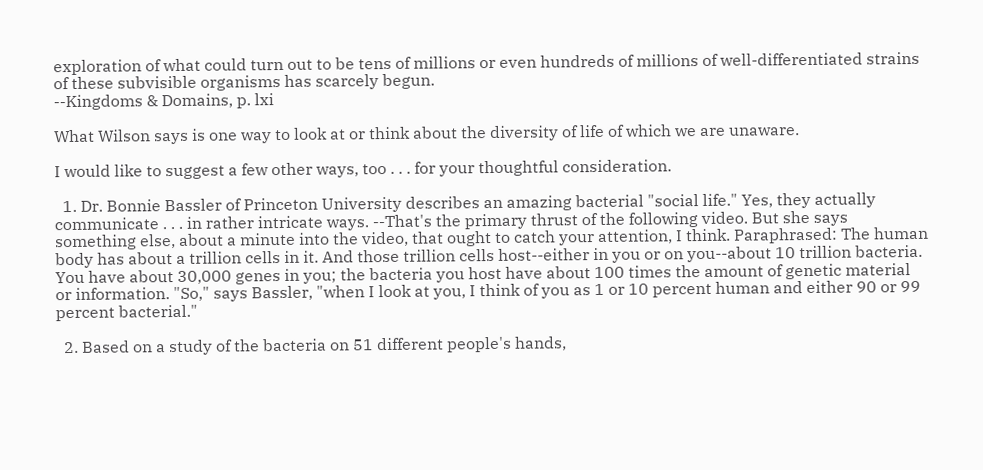exploration of what could turn out to be tens of millions or even hundreds of millions of well-differentiated strains of these subvisible organisms has scarcely begun.
--Kingdoms & Domains, p. lxi

What Wilson says is one way to look at or think about the diversity of life of which we are unaware.

I would like to suggest a few other ways, too . . . for your thoughtful consideration.

  1. Dr. Bonnie Bassler of Princeton University describes an amazing bacterial "social life." Yes, they actually communicate . . . in rather intricate ways. --That's the primary thrust of the following video. But she says something else, about a minute into the video, that ought to catch your attention, I think. Paraphrased: The human body has about a trillion cells in it. And those trillion cells host--either in you or on you--about 10 trillion bacteria. You have about 30,000 genes in you; the bacteria you host have about 100 times the amount of genetic material or information. "So," says Bassler, "when I look at you, I think of you as 1 or 10 percent human and either 90 or 99 percent bacterial."

  2. Based on a study of the bacteria on 51 different people's hands,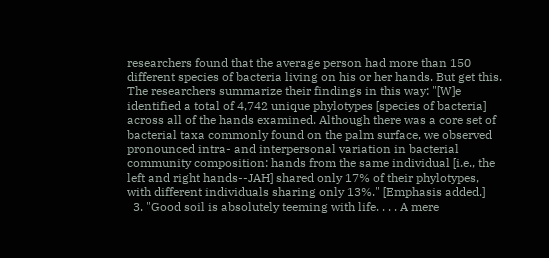researchers found that the average person had more than 150 different species of bacteria living on his or her hands. But get this. The researchers summarize their findings in this way: "[W]e identified a total of 4,742 unique phylotypes [species of bacteria] across all of the hands examined. Although there was a core set of bacterial taxa commonly found on the palm surface, we observed pronounced intra- and interpersonal variation in bacterial community composition: hands from the same individual [i.e., the left and right hands--JAH] shared only 17% of their phylotypes, with different individuals sharing only 13%." [Emphasis added.]
  3. "Good soil is absolutely teeming with life. . . . A mere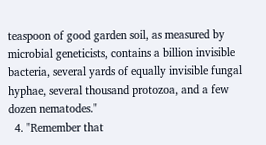teaspoon of good garden soil, as measured by microbial geneticists, contains a billion invisible bacteria, several yards of equally invisible fungal hyphae, several thousand protozoa, and a few dozen nematodes."
  4. "Remember that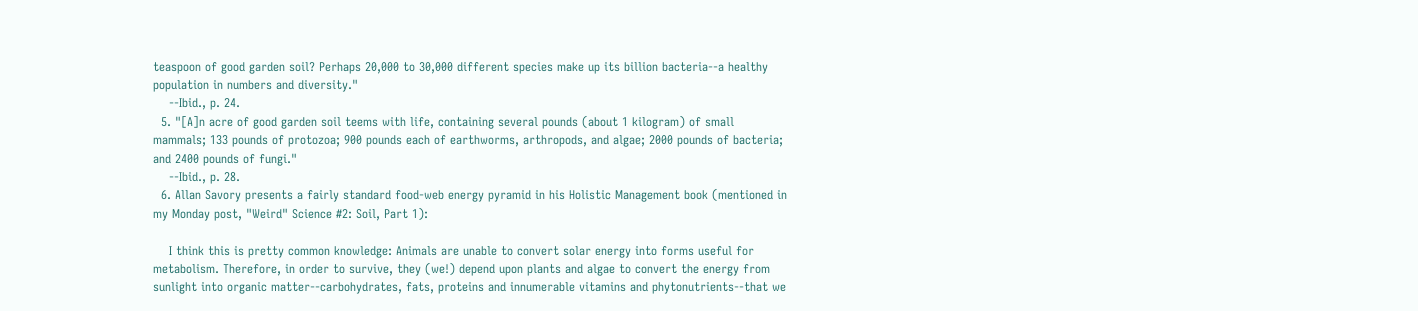teaspoon of good garden soil? Perhaps 20,000 to 30,000 different species make up its billion bacteria--a healthy population in numbers and diversity."
    --Ibid., p. 24.
  5. "[A]n acre of good garden soil teems with life, containing several pounds (about 1 kilogram) of small mammals; 133 pounds of protozoa; 900 pounds each of earthworms, arthropods, and algae; 2000 pounds of bacteria; and 2400 pounds of fungi."
    --Ibid., p. 28.
  6. Allan Savory presents a fairly standard food-web energy pyramid in his Holistic Management book (mentioned in my Monday post, "Weird" Science #2: Soil, Part 1):

    I think this is pretty common knowledge: Animals are unable to convert solar energy into forms useful for metabolism. Therefore, in order to survive, they (we!) depend upon plants and algae to convert the energy from sunlight into organic matter--carbohydrates, fats, proteins and innumerable vitamins and phytonutrients--that we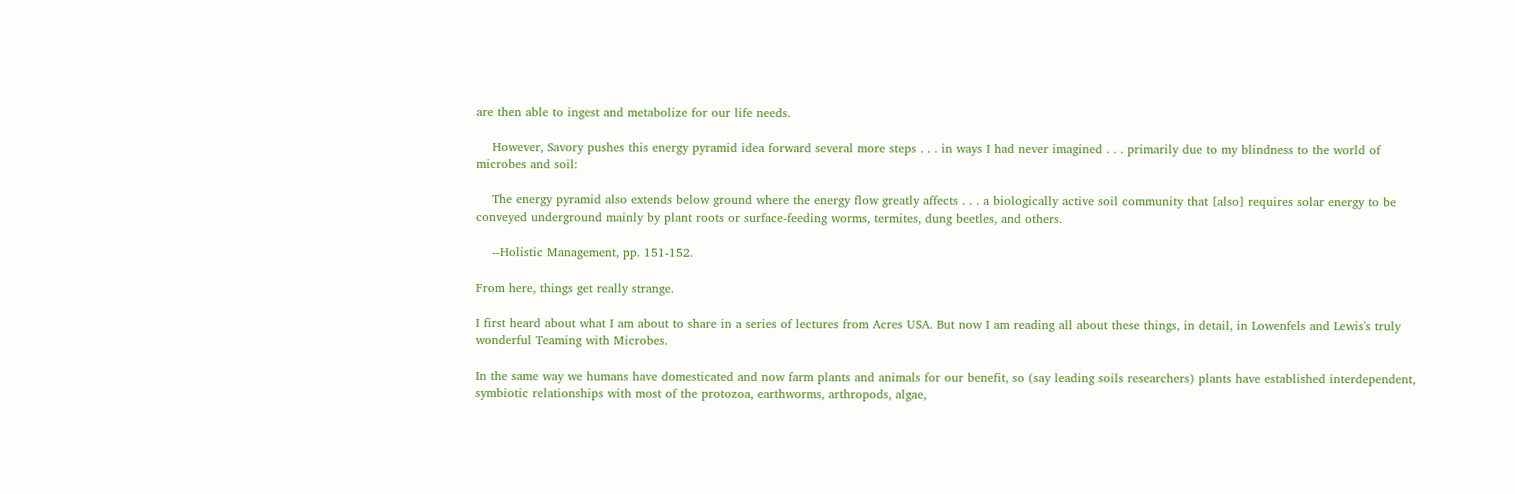are then able to ingest and metabolize for our life needs.

    However, Savory pushes this energy pyramid idea forward several more steps . . . in ways I had never imagined . . . primarily due to my blindness to the world of microbes and soil:

    The energy pyramid also extends below ground where the energy flow greatly affects . . . a biologically active soil community that [also] requires solar energy to be conveyed underground mainly by plant roots or surface-feeding worms, termites, dung beetles, and others.

    --Holistic Management, pp. 151-152.

From here, things get really strange.

I first heard about what I am about to share in a series of lectures from Acres USA. But now I am reading all about these things, in detail, in Lowenfels and Lewis's truly wonderful Teaming with Microbes.

In the same way we humans have domesticated and now farm plants and animals for our benefit, so (say leading soils researchers) plants have established interdependent, symbiotic relationships with most of the protozoa, earthworms, arthropods, algae,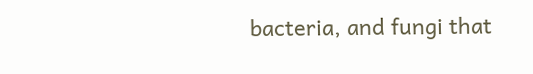bacteria, and fungi that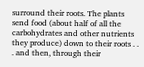surround their roots. The plants send food (about half of all the carbohydrates and other nutrients they produce) down to their roots . . . and then, through their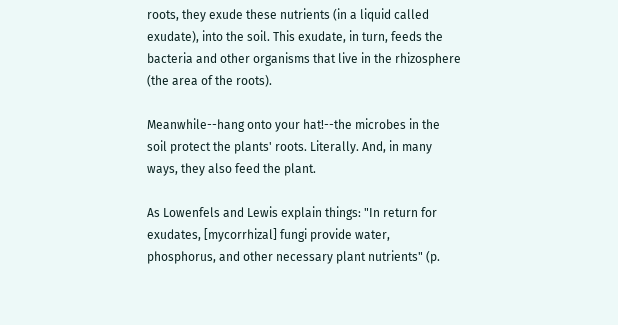roots, they exude these nutrients (in a liquid called exudate), into the soil. This exudate, in turn, feeds the bacteria and other organisms that live in the rhizosphere (the area of the roots).

Meanwhile--hang onto your hat!--the microbes in the soil protect the plants' roots. Literally. And, in many ways, they also feed the plant.

As Lowenfels and Lewis explain things: "In return for exudates, [mycorrhizal] fungi provide water, phosphorus, and other necessary plant nutrients" (p.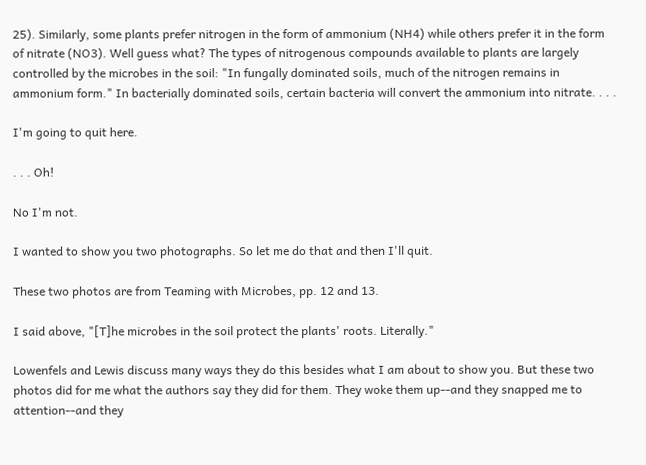25). Similarly, some plants prefer nitrogen in the form of ammonium (NH4) while others prefer it in the form of nitrate (NO3). Well guess what? The types of nitrogenous compounds available to plants are largely controlled by the microbes in the soil: "In fungally dominated soils, much of the nitrogen remains in ammonium form." In bacterially dominated soils, certain bacteria will convert the ammonium into nitrate. . . .

I'm going to quit here.

. . . Oh!

No I'm not.

I wanted to show you two photographs. So let me do that and then I'll quit.

These two photos are from Teaming with Microbes, pp. 12 and 13.

I said above, "[T]he microbes in the soil protect the plants' roots. Literally."

Lowenfels and Lewis discuss many ways they do this besides what I am about to show you. But these two photos did for me what the authors say they did for them. They woke them up--and they snapped me to attention--and they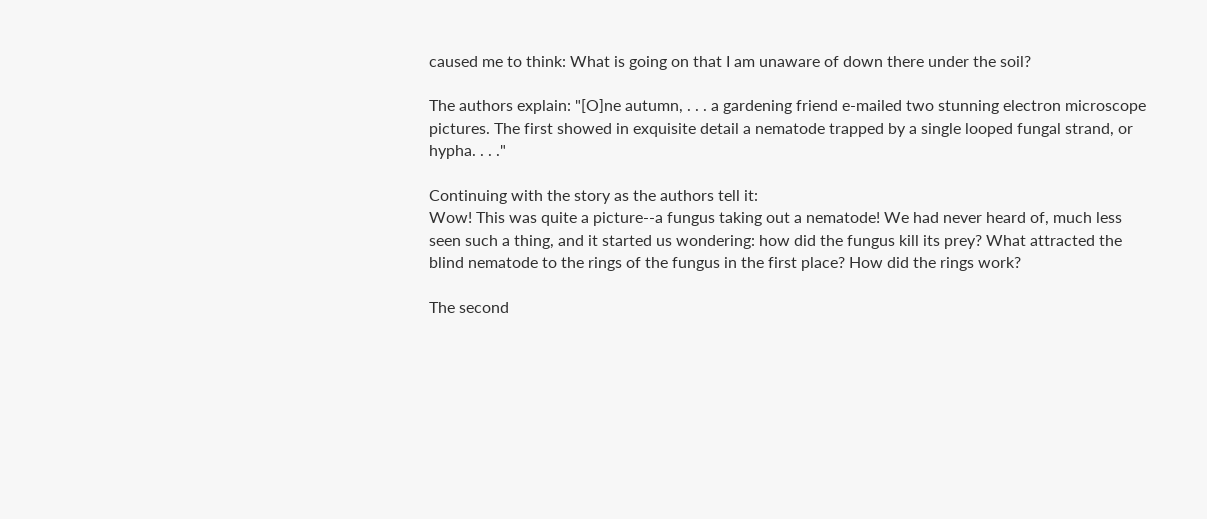caused me to think: What is going on that I am unaware of down there under the soil?

The authors explain: "[O]ne autumn, . . . a gardening friend e-mailed two stunning electron microscope pictures. The first showed in exquisite detail a nematode trapped by a single looped fungal strand, or hypha. . . ."

Continuing with the story as the authors tell it:
Wow! This was quite a picture--a fungus taking out a nematode! We had never heard of, much less seen such a thing, and it started us wondering: how did the fungus kill its prey? What attracted the blind nematode to the rings of the fungus in the first place? How did the rings work?

The second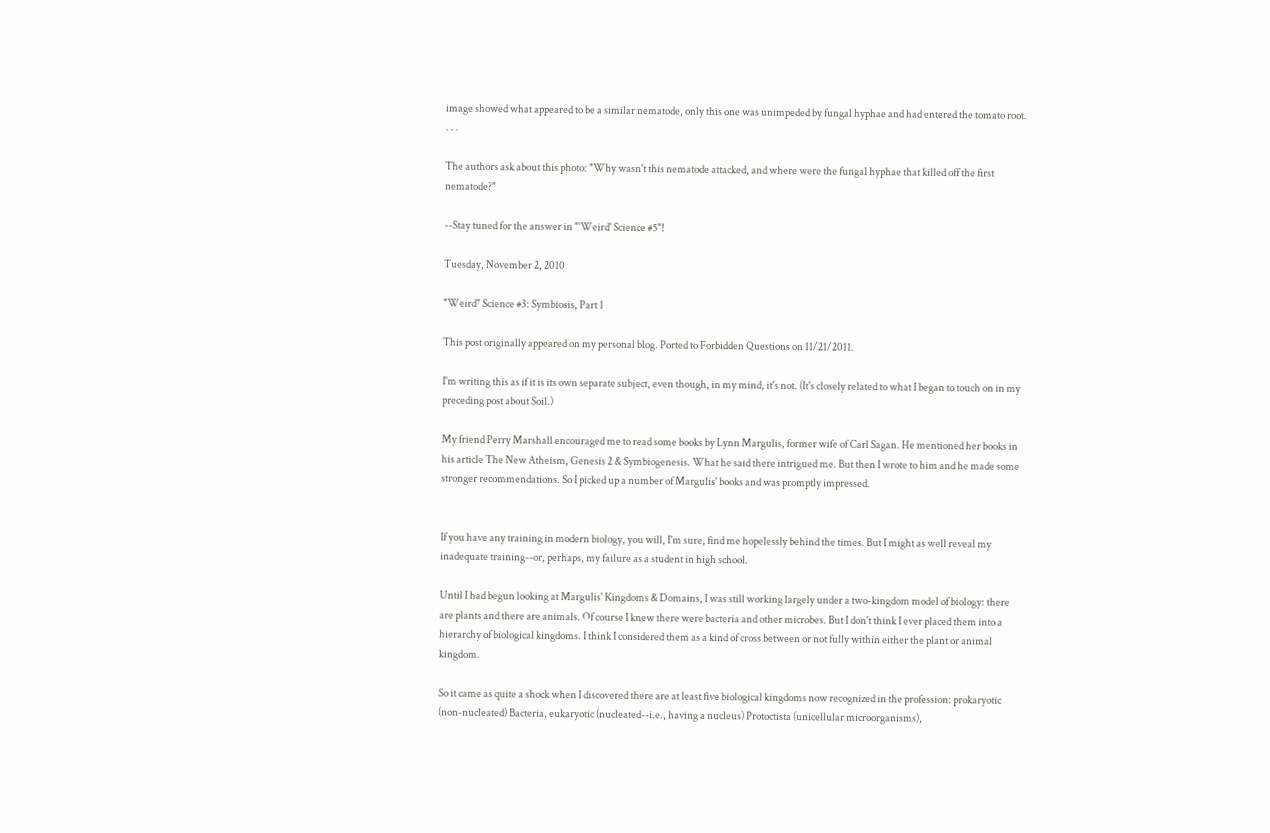image showed what appeared to be a similar nematode, only this one was unimpeded by fungal hyphae and had entered the tomato root. . . .

The authors ask about this photo: "Why wasn't this nematode attacked, and where were the fungal hyphae that killed off the first nematode?"

--Stay tuned for the answer in "'Weird' Science #5"!

Tuesday, November 2, 2010

"Weird" Science #3: Symbiosis, Part 1

This post originally appeared on my personal blog. Ported to Forbidden Questions on 11/21/2011.

I'm writing this as if it is its own separate subject, even though, in my mind, it's not. (It's closely related to what I began to touch on in my preceding post about Soil.)

My friend Perry Marshall encouraged me to read some books by Lynn Margulis, former wife of Carl Sagan. He mentioned her books in his article The New Atheism, Genesis 2 & Symbiogenesis. What he said there intrigued me. But then I wrote to him and he made some stronger recommendations. So I picked up a number of Margulis' books and was promptly impressed.


If you have any training in modern biology, you will, I'm sure, find me hopelessly behind the times. But I might as well reveal my inadequate training--or, perhaps, my failure as a student in high school.

Until I had begun looking at Margulis' Kingdoms & Domains, I was still working largely under a two-kingdom model of biology: there are plants and there are animals. Of course I knew there were bacteria and other microbes. But I don't think I ever placed them into a hierarchy of biological kingdoms. I think I considered them as a kind of cross between or not fully within either the plant or animal kingdom.

So it came as quite a shock when I discovered there are at least five biological kingdoms now recognized in the profession: prokaryotic (non-nucleated) Bacteria, eukaryotic (nucleated--i.e., having a nucleus) Protoctista (unicellular microorganisms),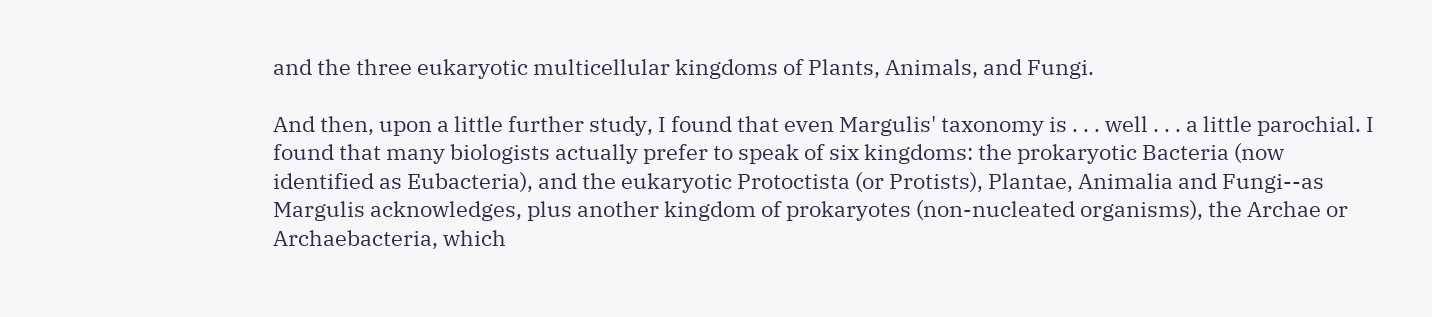and the three eukaryotic multicellular kingdoms of Plants, Animals, and Fungi.

And then, upon a little further study, I found that even Margulis' taxonomy is . . . well . . . a little parochial. I found that many biologists actually prefer to speak of six kingdoms: the prokaryotic Bacteria (now identified as Eubacteria), and the eukaryotic Protoctista (or Protists), Plantae, Animalia and Fungi--as Margulis acknowledges, plus another kingdom of prokaryotes (non-nucleated organisms), the Archae or Archaebacteria, which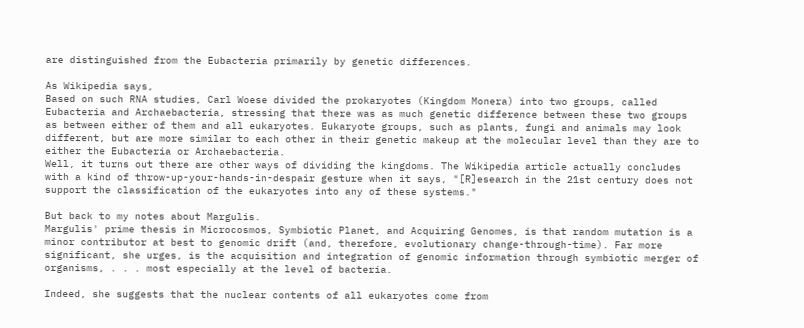are distinguished from the Eubacteria primarily by genetic differences.

As Wikipedia says,
Based on such RNA studies, Carl Woese divided the prokaryotes (Kingdom Monera) into two groups, called Eubacteria and Archaebacteria, stressing that there was as much genetic difference between these two groups as between either of them and all eukaryotes. Eukaryote groups, such as plants, fungi and animals may look different, but are more similar to each other in their genetic makeup at the molecular level than they are to either the Eubacteria or Archaebacteria.
Well, it turns out there are other ways of dividing the kingdoms. The Wikipedia article actually concludes with a kind of throw-up-your-hands-in-despair gesture when it says, "[R]esearch in the 21st century does not support the classification of the eukaryotes into any of these systems."

But back to my notes about Margulis.
Margulis' prime thesis in Microcosmos, Symbiotic Planet, and Acquiring Genomes, is that random mutation is a minor contributor at best to genomic drift (and, therefore, evolutionary change-through-time). Far more significant, she urges, is the acquisition and integration of genomic information through symbiotic merger of organisms, . . . most especially at the level of bacteria.

Indeed, she suggests that the nuclear contents of all eukaryotes come from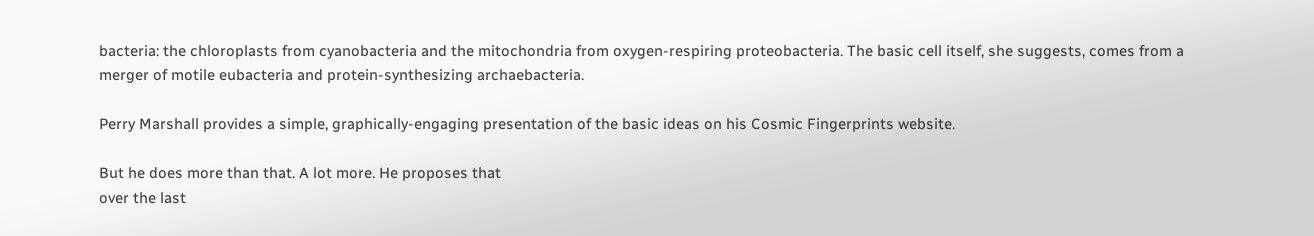bacteria: the chloroplasts from cyanobacteria and the mitochondria from oxygen-respiring proteobacteria. The basic cell itself, she suggests, comes from a merger of motile eubacteria and protein-synthesizing archaebacteria.

Perry Marshall provides a simple, graphically-engaging presentation of the basic ideas on his Cosmic Fingerprints website.

But he does more than that. A lot more. He proposes that
over the last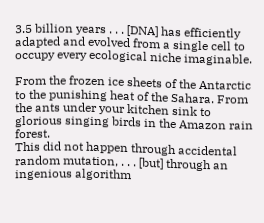3.5 billion years . . . [DNA] has efficiently adapted and evolved from a single cell to occupy every ecological niche imaginable.

From the frozen ice sheets of the Antarctic to the punishing heat of the Sahara. From the ants under your kitchen sink to glorious singing birds in the Amazon rain forest.
This did not happen through accidental random mutation, . . . [but] through an ingenious algorithm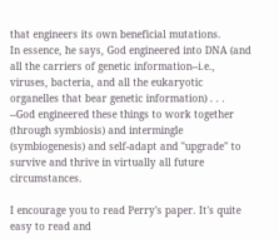that engineers its own beneficial mutations.
In essence, he says, God engineered into DNA (and all the carriers of genetic information--i.e., viruses, bacteria, and all the eukaryotic organelles that bear genetic information) . . . --God engineered these things to work together (through symbiosis) and intermingle (symbiogenesis) and self-adapt and "upgrade" to survive and thrive in virtually all future circumstances.

I encourage you to read Perry's paper. It's quite easy to read and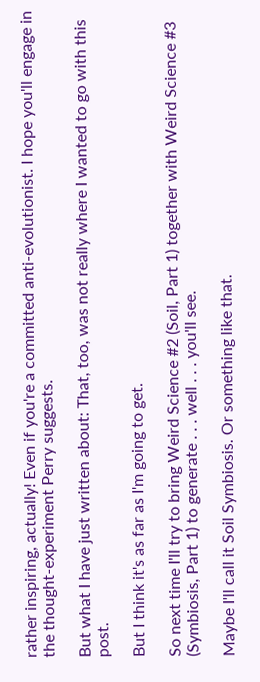rather inspiring, actually! Even if you're a committed anti-evolutionist. I hope you'll engage in the thought-experiment Perry suggests.

But what I have just written about: That, too, was not really where I wanted to go with this post.

But I think it's as far as I'm going to get.

So next time I'll try to bring Weird Science #2 (Soil, Part 1) together with Weird Science #3 (Symbiosis, Part 1) to generate . . . well . . . you'll see.

Maybe I'll call it Soil Symbiosis. Or something like that.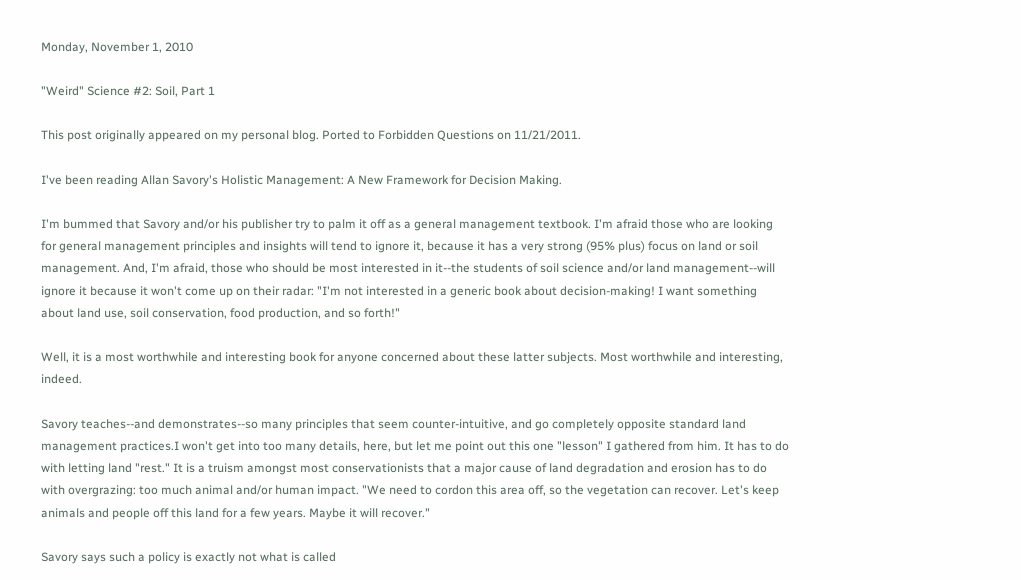Monday, November 1, 2010

"Weird" Science #2: Soil, Part 1

This post originally appeared on my personal blog. Ported to Forbidden Questions on 11/21/2011.

I've been reading Allan Savory's Holistic Management: A New Framework for Decision Making.

I'm bummed that Savory and/or his publisher try to palm it off as a general management textbook. I'm afraid those who are looking for general management principles and insights will tend to ignore it, because it has a very strong (95% plus) focus on land or soil management. And, I'm afraid, those who should be most interested in it--the students of soil science and/or land management--will ignore it because it won't come up on their radar: "I'm not interested in a generic book about decision-making! I want something about land use, soil conservation, food production, and so forth!"

Well, it is a most worthwhile and interesting book for anyone concerned about these latter subjects. Most worthwhile and interesting, indeed.

Savory teaches--and demonstrates--so many principles that seem counter-intuitive, and go completely opposite standard land management practices.I won't get into too many details, here, but let me point out this one "lesson" I gathered from him. It has to do with letting land "rest." It is a truism amongst most conservationists that a major cause of land degradation and erosion has to do with overgrazing: too much animal and/or human impact. "We need to cordon this area off, so the vegetation can recover. Let's keep animals and people off this land for a few years. Maybe it will recover."

Savory says such a policy is exactly not what is called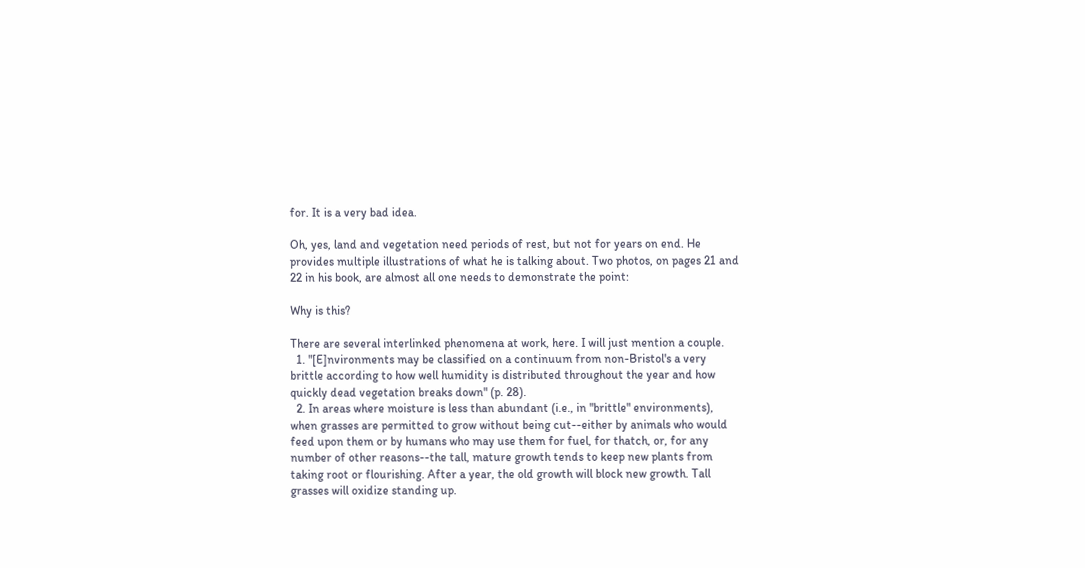for. It is a very bad idea.

Oh, yes, land and vegetation need periods of rest, but not for years on end. He provides multiple illustrations of what he is talking about. Two photos, on pages 21 and 22 in his book, are almost all one needs to demonstrate the point:

Why is this?

There are several interlinked phenomena at work, here. I will just mention a couple.
  1. "[E]nvironments may be classified on a continuum from non-Bristol's a very brittle according to how well humidity is distributed throughout the year and how quickly dead vegetation breaks down" (p. 28).
  2. In areas where moisture is less than abundant (i.e., in "brittle" environments), when grasses are permitted to grow without being cut--either by animals who would feed upon them or by humans who may use them for fuel, for thatch, or, for any number of other reasons--the tall, mature growth tends to keep new plants from taking root or flourishing. After a year, the old growth will block new growth. Tall grasses will oxidize standing up.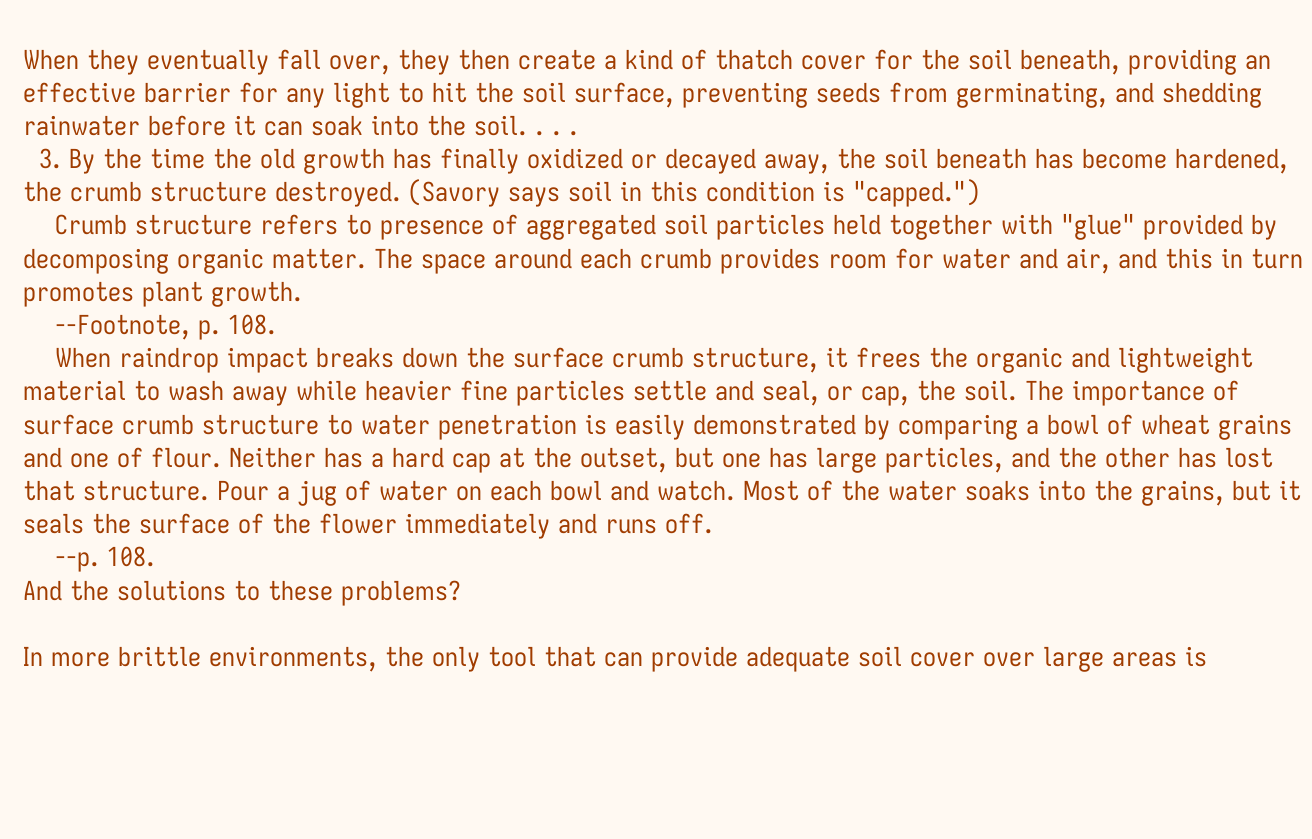When they eventually fall over, they then create a kind of thatch cover for the soil beneath, providing an effective barrier for any light to hit the soil surface, preventing seeds from germinating, and shedding rainwater before it can soak into the soil. . . .
  3. By the time the old growth has finally oxidized or decayed away, the soil beneath has become hardened, the crumb structure destroyed. (Savory says soil in this condition is "capped.")
    Crumb structure refers to presence of aggregated soil particles held together with "glue" provided by decomposing organic matter. The space around each crumb provides room for water and air, and this in turn promotes plant growth.
    --Footnote, p. 108.
    When raindrop impact breaks down the surface crumb structure, it frees the organic and lightweight material to wash away while heavier fine particles settle and seal, or cap, the soil. The importance of surface crumb structure to water penetration is easily demonstrated by comparing a bowl of wheat grains and one of flour. Neither has a hard cap at the outset, but one has large particles, and the other has lost that structure. Pour a jug of water on each bowl and watch. Most of the water soaks into the grains, but it seals the surface of the flower immediately and runs off.
    --p. 108.
And the solutions to these problems?

In more brittle environments, the only tool that can provide adequate soil cover over large areas is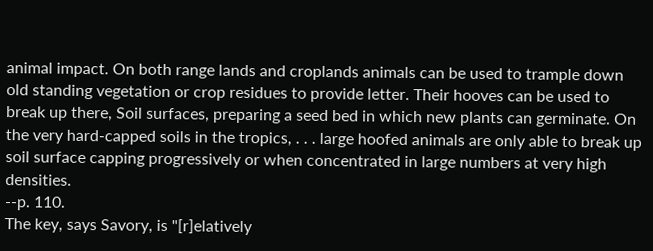animal impact. On both range lands and croplands animals can be used to trample down old standing vegetation or crop residues to provide letter. Their hooves can be used to break up there, Soil surfaces, preparing a seed bed in which new plants can germinate. On the very hard-capped soils in the tropics, . . . large hoofed animals are only able to break up soil surface capping progressively or when concentrated in large numbers at very high densities.
--p. 110.
The key, says Savory, is "[r]elatively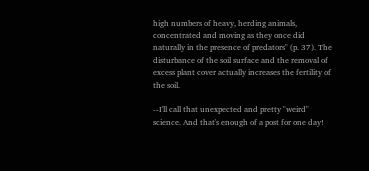high numbers of heavy, herding animals, concentrated and moving as they once did naturally in the presence of predators" (p. 37). The disturbance of the soil surface and the removal of excess plant cover actually increases the fertility of the soil.

--I'll call that unexpected and pretty "weird" science. And that's enough of a post for one day!